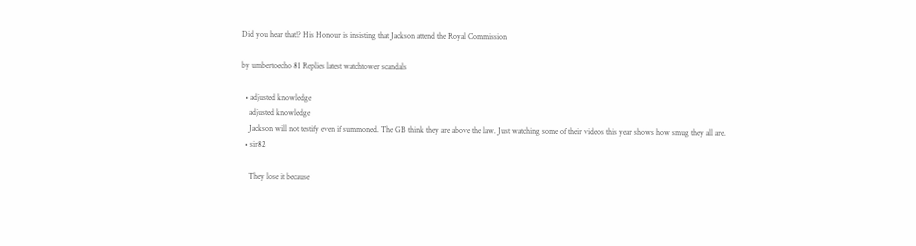Did you hear that!? His Honour is insisting that Jackson attend the Royal Commission

by umbertoecho 81 Replies latest watchtower scandals

  • adjusted knowledge
    adjusted knowledge
    Jackson will not testify even if summoned. The GB think they are above the law. Just watching some of their videos this year shows how smug they all are.
  • sir82

    They lose it because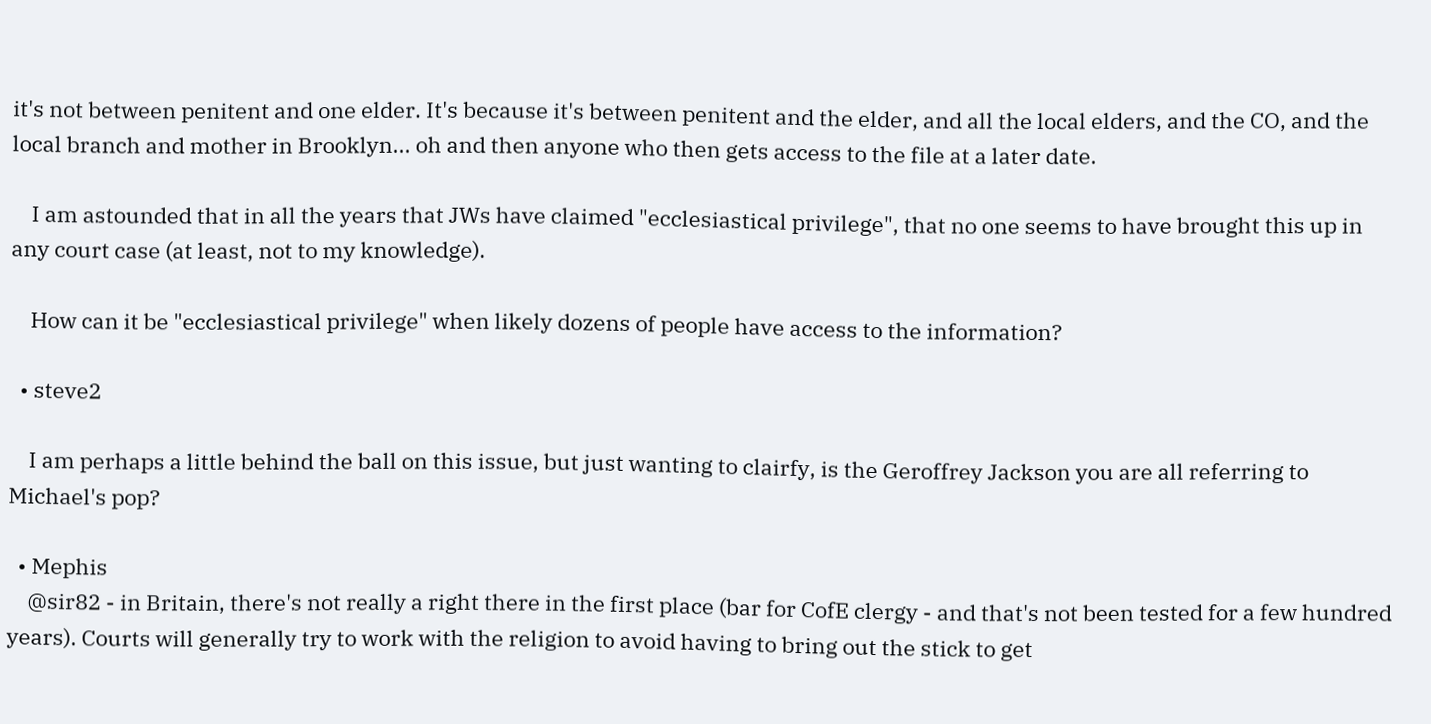it's not between penitent and one elder. It's because it's between penitent and the elder, and all the local elders, and the CO, and the local branch and mother in Brooklyn... oh and then anyone who then gets access to the file at a later date.

    I am astounded that in all the years that JWs have claimed "ecclesiastical privilege", that no one seems to have brought this up in any court case (at least, not to my knowledge).

    How can it be "ecclesiastical privilege" when likely dozens of people have access to the information?

  • steve2

    I am perhaps a little behind the ball on this issue, but just wanting to clairfy, is the Geroffrey Jackson you are all referring to Michael's pop?

  • Mephis
    @sir82 - in Britain, there's not really a right there in the first place (bar for CofE clergy - and that's not been tested for a few hundred years). Courts will generally try to work with the religion to avoid having to bring out the stick to get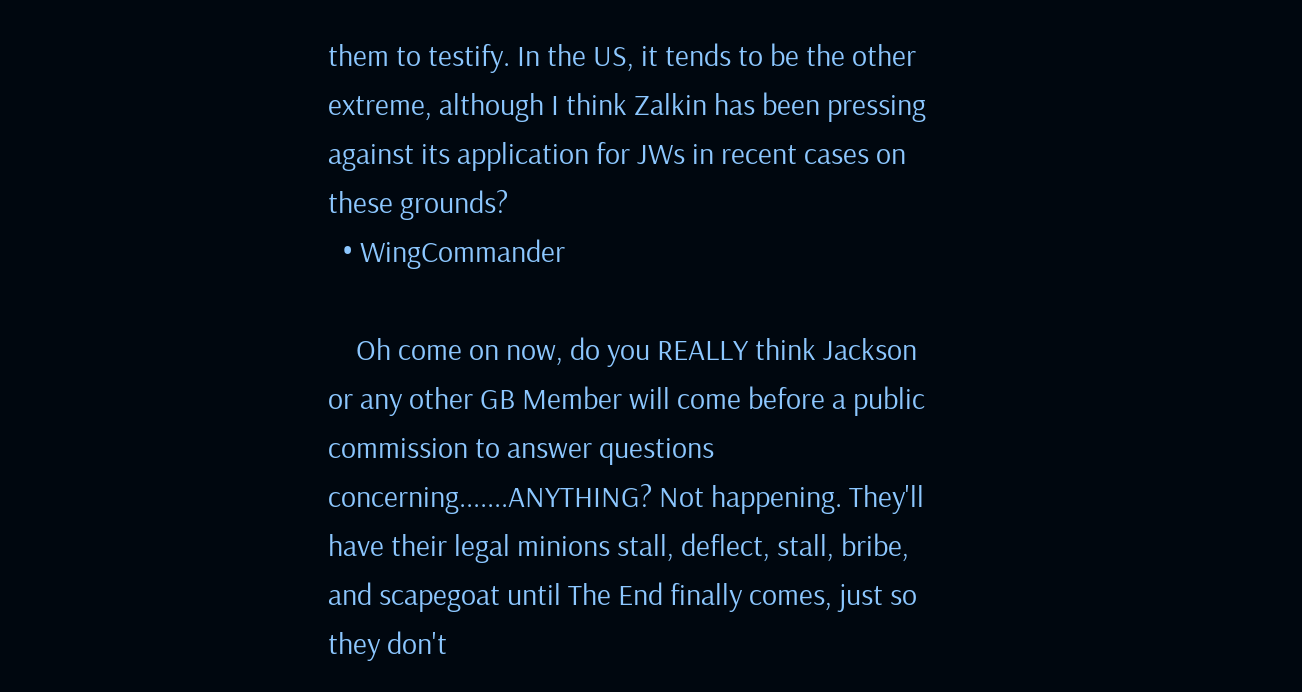them to testify. In the US, it tends to be the other extreme, although I think Zalkin has been pressing against its application for JWs in recent cases on these grounds?
  • WingCommander

    Oh come on now, do you REALLY think Jackson or any other GB Member will come before a public commission to answer questions concerning.......ANYTHING? Not happening. They'll have their legal minions stall, deflect, stall, bribe, and scapegoat until The End finally comes, just so they don't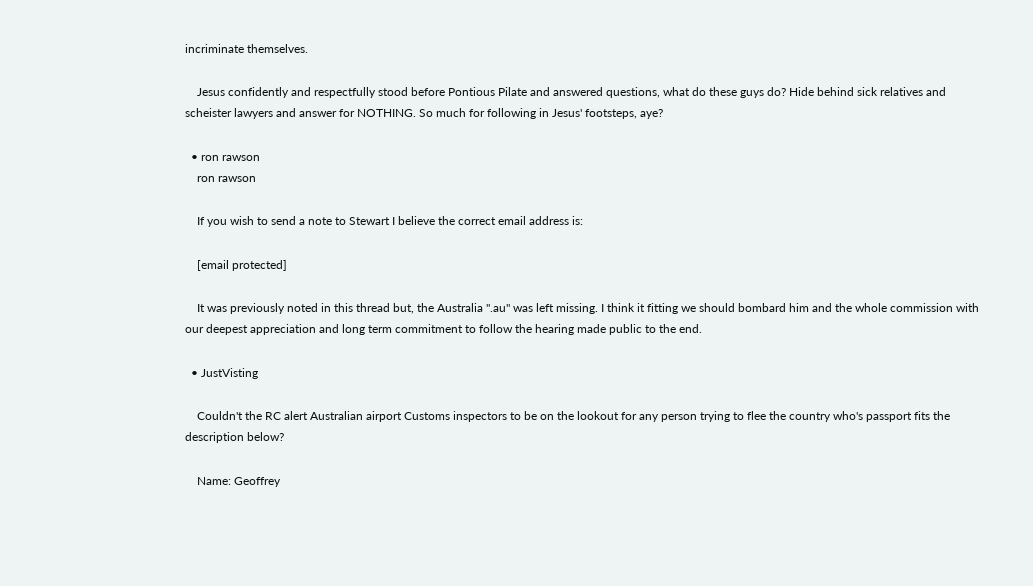incriminate themselves.

    Jesus confidently and respectfully stood before Pontious Pilate and answered questions, what do these guys do? Hide behind sick relatives and scheister lawyers and answer for NOTHING. So much for following in Jesus' footsteps, aye?

  • ron rawson
    ron rawson

    If you wish to send a note to Stewart I believe the correct email address is:

    [email protected]

    It was previously noted in this thread but, the Australia ".au" was left missing. I think it fitting we should bombard him and the whole commission with our deepest appreciation and long term commitment to follow the hearing made public to the end.

  • JustVisting

    Couldn't the RC alert Australian airport Customs inspectors to be on the lookout for any person trying to flee the country who's passport fits the description below?

    Name: Geoffrey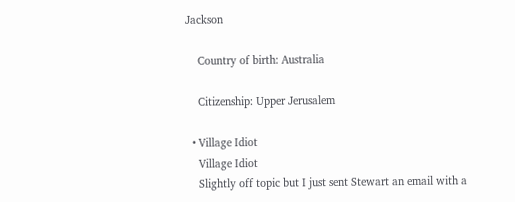Jackson

    Country of birth: Australia

    Citizenship: Upper Jerusalem

  • Village Idiot
    Village Idiot
    Slightly off topic but I just sent Stewart an email with a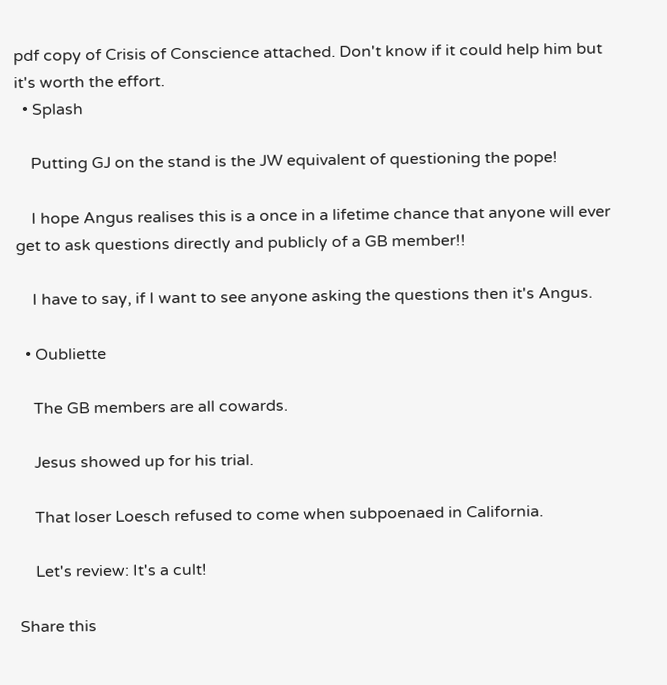pdf copy of Crisis of Conscience attached. Don't know if it could help him but it's worth the effort.
  • Splash

    Putting GJ on the stand is the JW equivalent of questioning the pope!

    I hope Angus realises this is a once in a lifetime chance that anyone will ever get to ask questions directly and publicly of a GB member!!

    I have to say, if I want to see anyone asking the questions then it's Angus.

  • Oubliette

    The GB members are all cowards.

    Jesus showed up for his trial.

    That loser Loesch refused to come when subpoenaed in California.

    Let's review: It's a cult!

Share this